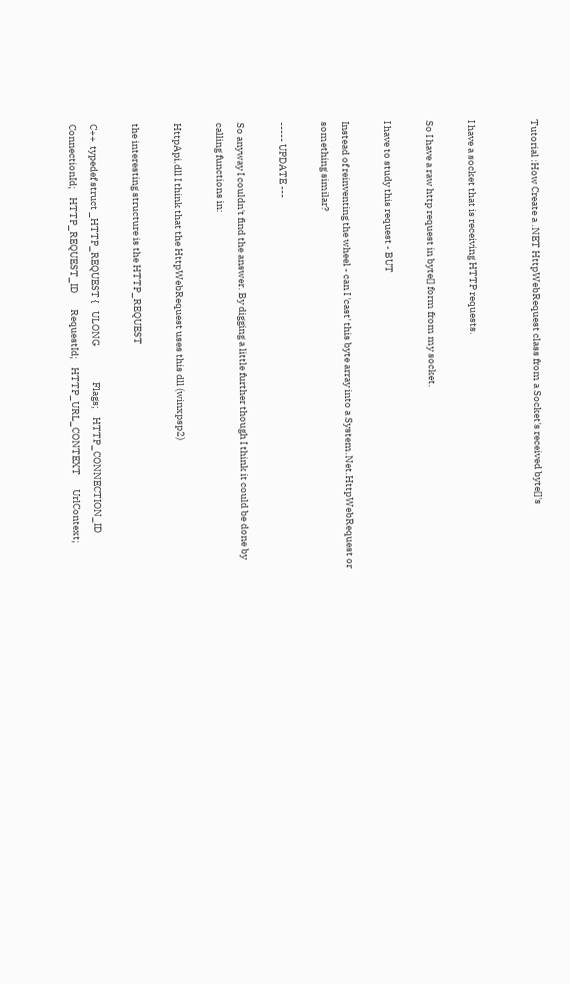Tutorial :How Create a .NET HttpWebRequest class from a Socket's received byte[]'s


I have a socket that is receiving HTTP requests.

So I have a raw http request in byte[] form from my socket.

I have to study this request - BUT

Instead of reinventing the wheel - can I 'cast' this byte array into a System.Net.HttpWebRequest or something similar?

----- UPDATE ---

So anyway I couldn't find the answer. By digging a little further though I think it could be done by calling functions in:

HttpApi.dll I think that the HttpWebRequest uses this dll (winxpsp2)

the interesting structure is the HTTP_REQUEST

C++  typedef struct _HTTP_REQUEST {    ULONG                  Flags;    HTTP_CONNECTION_ID     ConnectionId;    HTTP_REQUEST_ID        RequestId;    HTTP_URL_CONTEXT       UrlContext;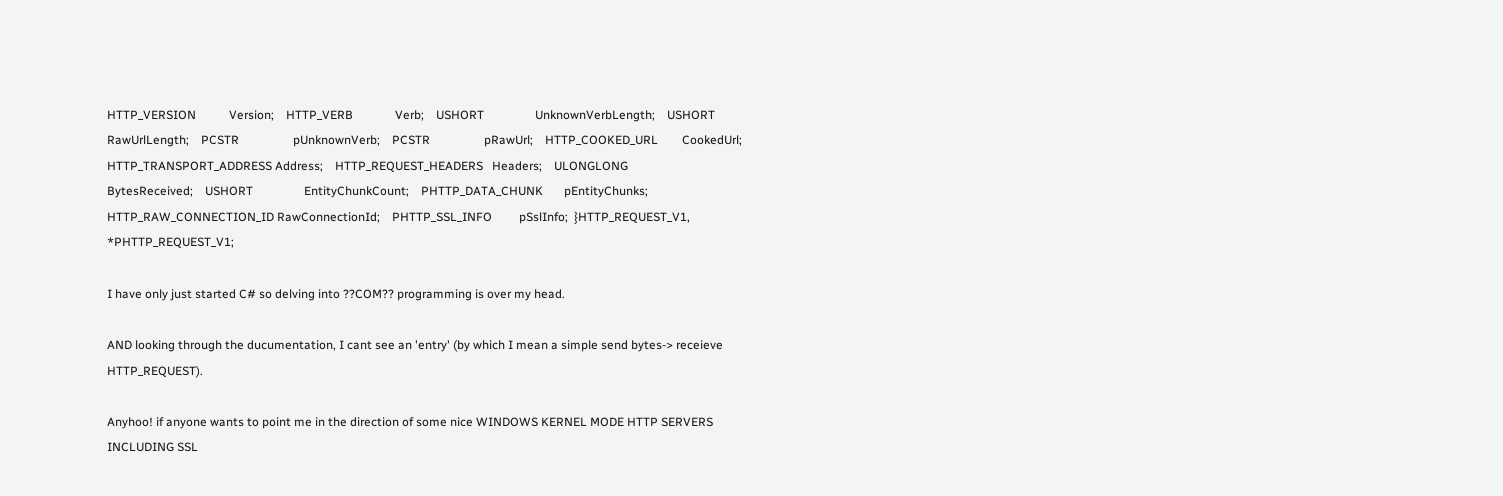HTTP_VERSION           Version;    HTTP_VERB              Verb;    USHORT                 UnknownVerbLength;    USHORT                 RawUrlLength;    PCSTR                  pUnknownVerb;    PCSTR                  pRawUrl;    HTTP_COOKED_URL        CookedUrl;    HTTP_TRANSPORT_ADDRESS Address;    HTTP_REQUEST_HEADERS   Headers;    ULONGLONG              BytesReceived;    USHORT                 EntityChunkCount;    PHTTP_DATA_CHUNK       pEntityChunks;    HTTP_RAW_CONNECTION_ID RawConnectionId;    PHTTP_SSL_INFO         pSslInfo;  }HTTP_REQUEST_V1, *PHTTP_REQUEST_V1;

I have only just started C# so delving into ??COM?? programming is over my head.

AND looking through the ducumentation, I cant see an 'entry' (by which I mean a simple send bytes-> receieve HTTP_REQUEST).

Anyhoo! if anyone wants to point me in the direction of some nice WINDOWS KERNEL MODE HTTP SERVERS INCLUDING SSL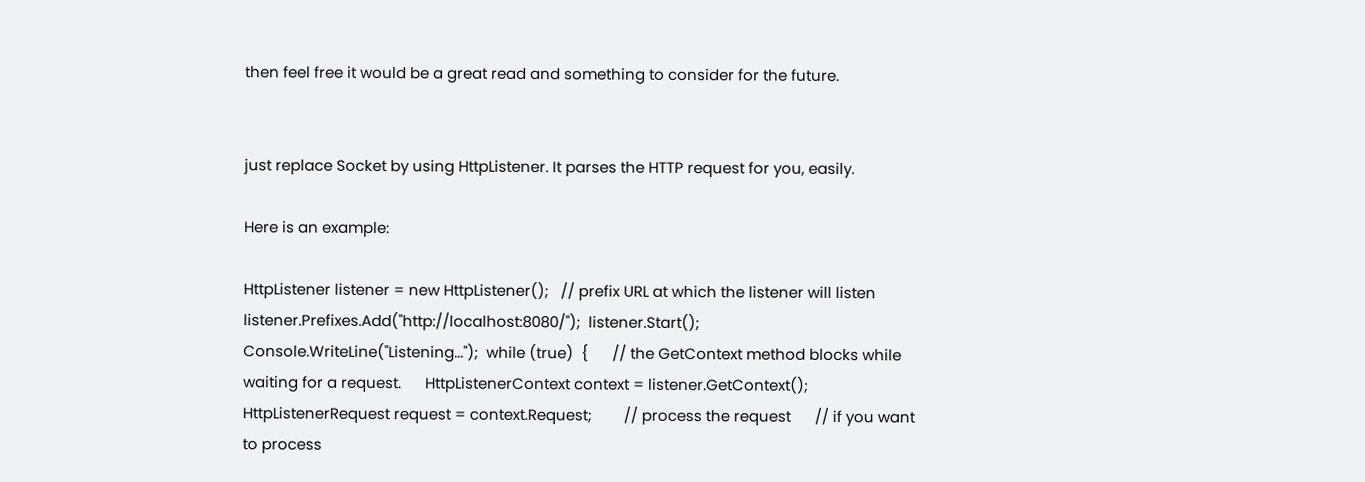then feel free it would be a great read and something to consider for the future.


just replace Socket by using HttpListener. It parses the HTTP request for you, easily.

Here is an example:

HttpListener listener = new HttpListener();   // prefix URL at which the listener will listen  listener.Prefixes.Add("http://localhost:8080/");  listener.Start();  Console.WriteLine("Listening...");  while (true)  {      // the GetContext method blocks while waiting for a request.      HttpListenerContext context = listener.GetContext();      HttpListenerRequest request = context.Request;        // process the request      // if you want to process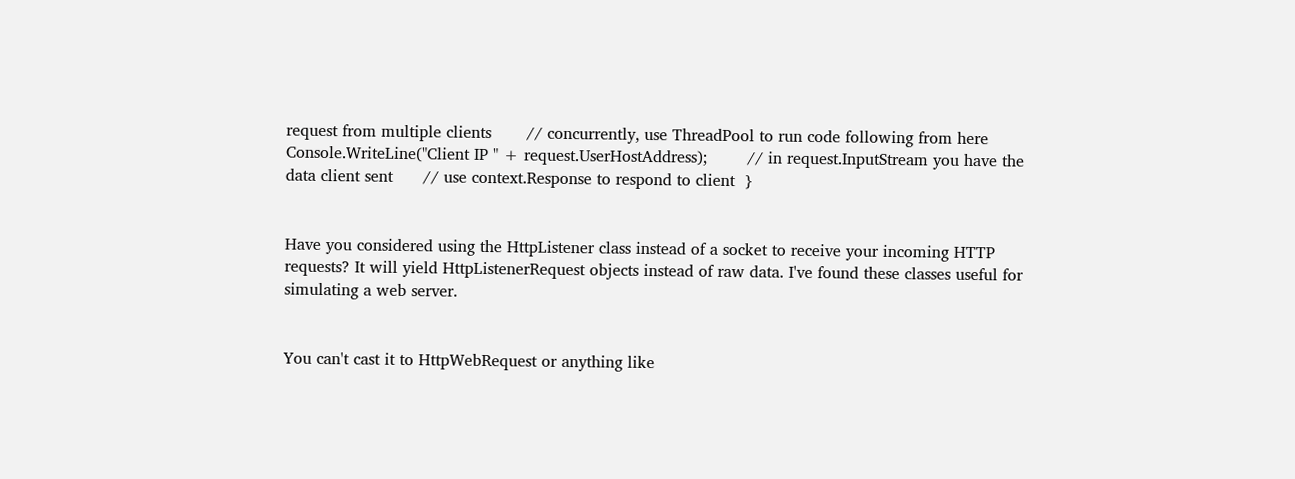request from multiple clients       // concurrently, use ThreadPool to run code following from here      Console.WriteLine("Client IP " + request.UserHostAddress);        // in request.InputStream you have the data client sent      // use context.Response to respond to client  }


Have you considered using the HttpListener class instead of a socket to receive your incoming HTTP requests? It will yield HttpListenerRequest objects instead of raw data. I've found these classes useful for simulating a web server.


You can't cast it to HttpWebRequest or anything like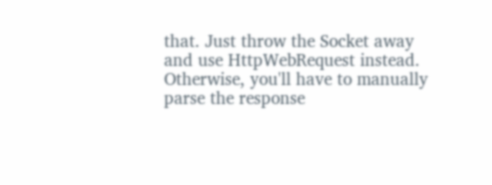that. Just throw the Socket away and use HttpWebRequest instead. Otherwise, you'll have to manually parse the response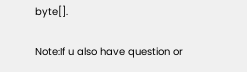byte[].

Note:If u also have question or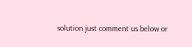solution just comment us below or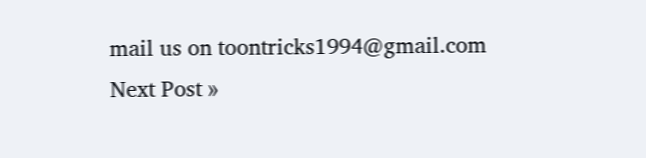mail us on toontricks1994@gmail.com
Next Post »